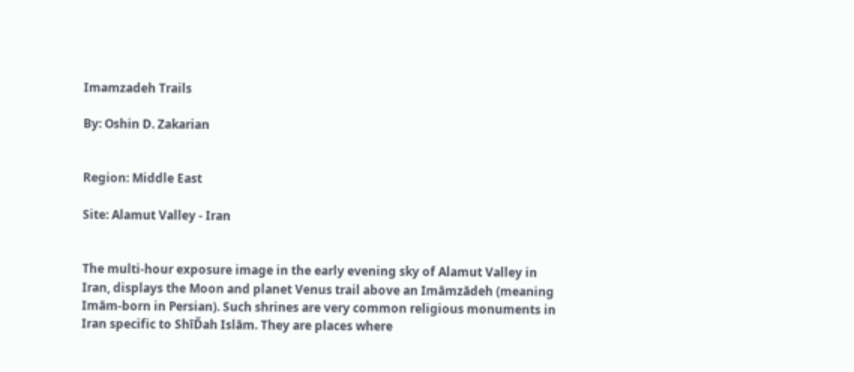Imamzadeh Trails

By: Oshin D. Zakarian


Region: Middle East

Site: Alamut Valley - Iran


The multi-hour exposure image in the early evening sky of Alamut Valley in Iran, displays the Moon and planet Venus trail above an Imāmzādeh (meaning Imām-born in Persian). Such shrines are very common religious monuments in Iran specific to ShīĎah Islām. They are places where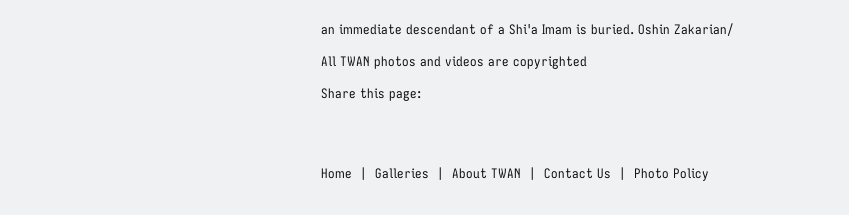an immediate descendant of a Shi'a Imam is buried. Oshin Zakarian/

All TWAN photos and videos are copyrighted

Share this page:




Home  |  Galleries  |  About TWAN  |  Contact Us  |  Photo Policy